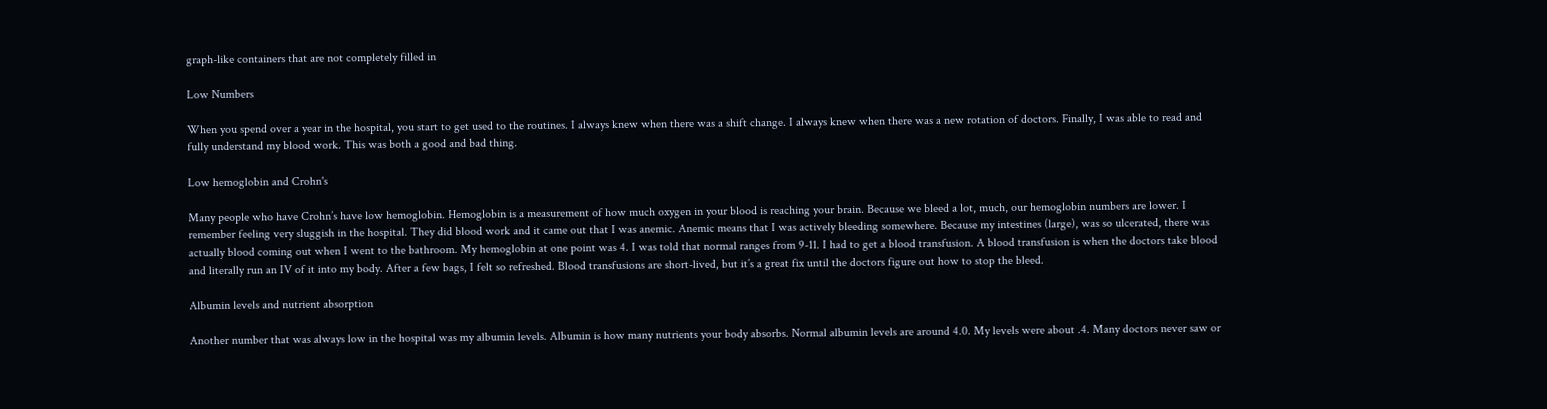graph-like containers that are not completely filled in

Low Numbers

When you spend over a year in the hospital, you start to get used to the routines. I always knew when there was a shift change. I always knew when there was a new rotation of doctors. Finally, I was able to read and fully understand my blood work. This was both a good and bad thing.

Low hemoglobin and Crohn's

Many people who have Crohn’s have low hemoglobin. Hemoglobin is a measurement of how much oxygen in your blood is reaching your brain. Because we bleed a lot, much, our hemoglobin numbers are lower. I remember feeling very sluggish in the hospital. They did blood work and it came out that I was anemic. Anemic means that I was actively bleeding somewhere. Because my intestines (large), was so ulcerated, there was actually blood coming out when I went to the bathroom. My hemoglobin at one point was 4. I was told that normal ranges from 9-11. I had to get a blood transfusion. A blood transfusion is when the doctors take blood and literally run an IV of it into my body. After a few bags, I felt so refreshed. Blood transfusions are short-lived, but it’s a great fix until the doctors figure out how to stop the bleed.

Albumin levels and nutrient absorption

Another number that was always low in the hospital was my albumin levels. Albumin is how many nutrients your body absorbs. Normal albumin levels are around 4.0. My levels were about .4. Many doctors never saw or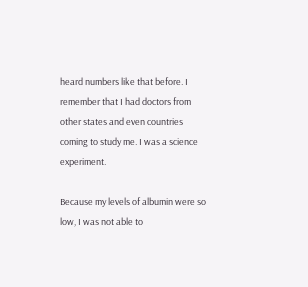heard numbers like that before. I remember that I had doctors from other states and even countries coming to study me. I was a science experiment.

Because my levels of albumin were so low, I was not able to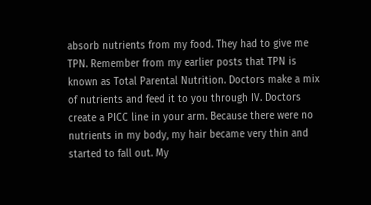absorb nutrients from my food. They had to give me TPN. Remember from my earlier posts that TPN is known as Total Parental Nutrition. Doctors make a mix of nutrients and feed it to you through IV. Doctors create a PICC line in your arm. Because there were no nutrients in my body, my hair became very thin and started to fall out. My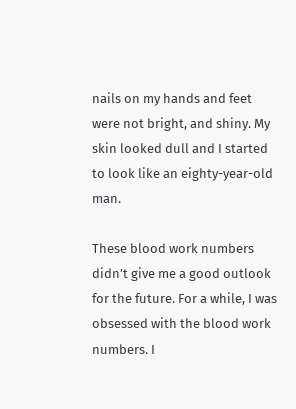nails on my hands and feet were not bright, and shiny. My skin looked dull and I started to look like an eighty-year-old man.

These blood work numbers didn’t give me a good outlook for the future. For a while, I was obsessed with the blood work numbers. I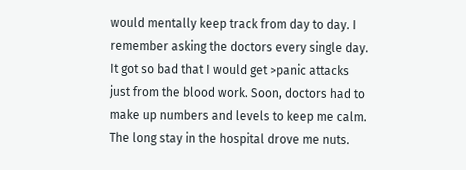would mentally keep track from day to day. I remember asking the doctors every single day. It got so bad that I would get >panic attacks just from the blood work. Soon, doctors had to make up numbers and levels to keep me calm. The long stay in the hospital drove me nuts.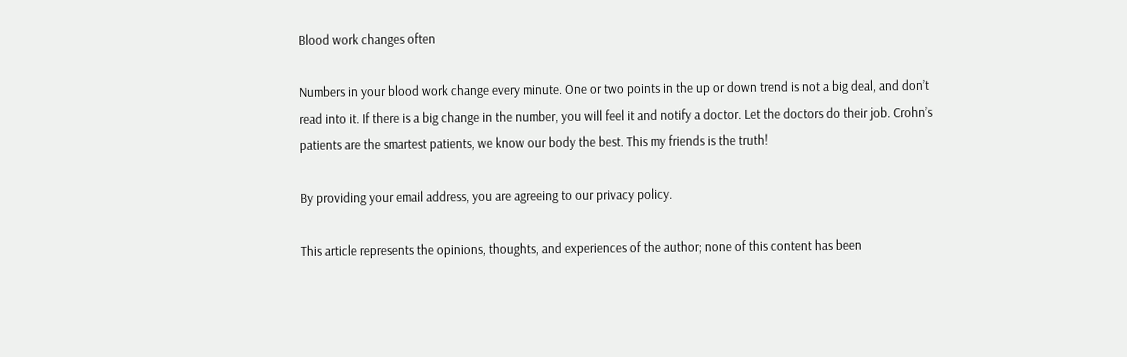Blood work changes often

Numbers in your blood work change every minute. One or two points in the up or down trend is not a big deal, and don’t read into it. If there is a big change in the number, you will feel it and notify a doctor. Let the doctors do their job. Crohn’s patients are the smartest patients, we know our body the best. This my friends is the truth!

By providing your email address, you are agreeing to our privacy policy.

This article represents the opinions, thoughts, and experiences of the author; none of this content has been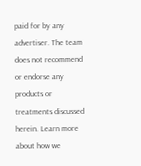paid for by any advertiser. The team does not recommend or endorse any products or treatments discussed herein. Learn more about how we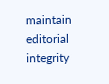maintain editorial integrity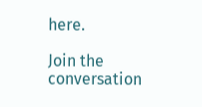here.

Join the conversation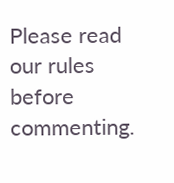Please read our rules before commenting.